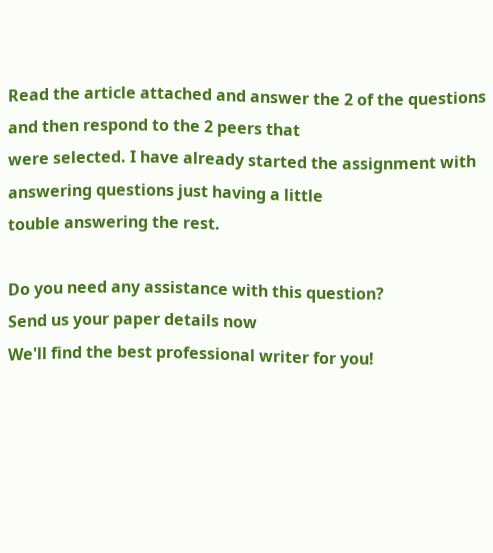Read the article attached and answer the 2 of the questions and then respond to the 2 peers that
were selected. I have already started the assignment with answering questions just having a little
touble answering the rest.

Do you need any assistance with this question?
Send us your paper details now
We'll find the best professional writer for you!